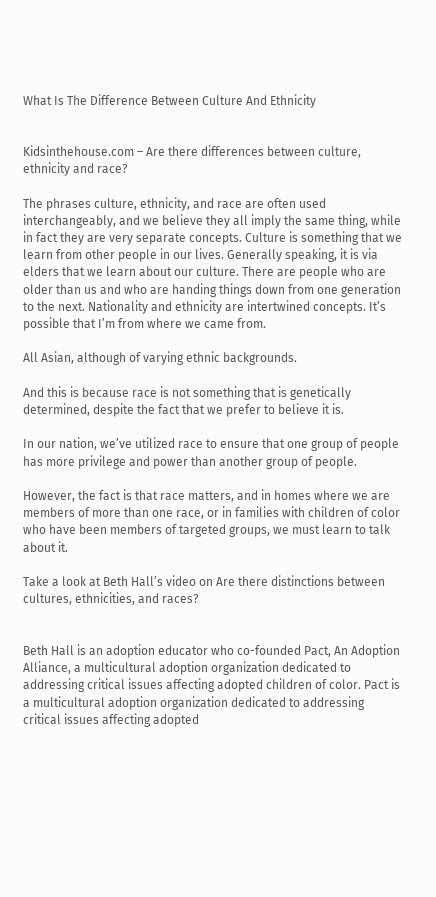What Is The Difference Between Culture And Ethnicity


Kidsinthehouse.com – Are there differences between culture, ethnicity and race?

The phrases culture, ethnicity, and race are often used interchangeably, and we believe they all imply the same thing, while in fact they are very separate concepts. Culture is something that we learn from other people in our lives. Generally speaking, it is via elders that we learn about our culture. There are people who are older than us and who are handing things down from one generation to the next. Nationality and ethnicity are intertwined concepts. It’s possible that I’m from where we came from.

All Asian, although of varying ethnic backgrounds.

And this is because race is not something that is genetically determined, despite the fact that we prefer to believe it is.

In our nation, we’ve utilized race to ensure that one group of people has more privilege and power than another group of people.

However, the fact is that race matters, and in homes where we are members of more than one race, or in families with children of color who have been members of targeted groups, we must learn to talk about it.

Take a look at Beth Hall’s video on Are there distinctions between cultures, ethnicities, and races?


Beth Hall is an adoption educator who co-founded Pact, An Adoption Alliance, a multicultural adoption organization dedicated to addressing critical issues affecting adopted children of color. Pact is a multicultural adoption organization dedicated to addressing critical issues affecting adopted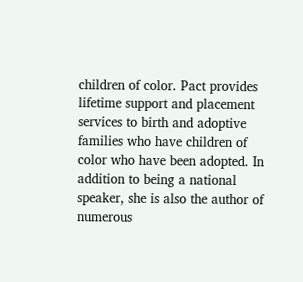children of color. Pact provides lifetime support and placement services to birth and adoptive families who have children of color who have been adopted. In addition to being a national speaker, she is also the author of numerous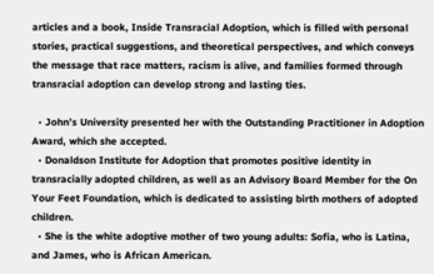articles and a book, Inside Transracial Adoption, which is filled with personal stories, practical suggestions, and theoretical perspectives, and which conveys the message that race matters, racism is alive, and families formed through transracial adoption can develop strong and lasting ties.

  • John’s University presented her with the Outstanding Practitioner in Adoption Award, which she accepted.
  • Donaldson Institute for Adoption that promotes positive identity in transracially adopted children, as well as an Advisory Board Member for the On Your Feet Foundation, which is dedicated to assisting birth mothers of adopted children.
  • She is the white adoptive mother of two young adults: Sofia, who is Latina, and James, who is African American.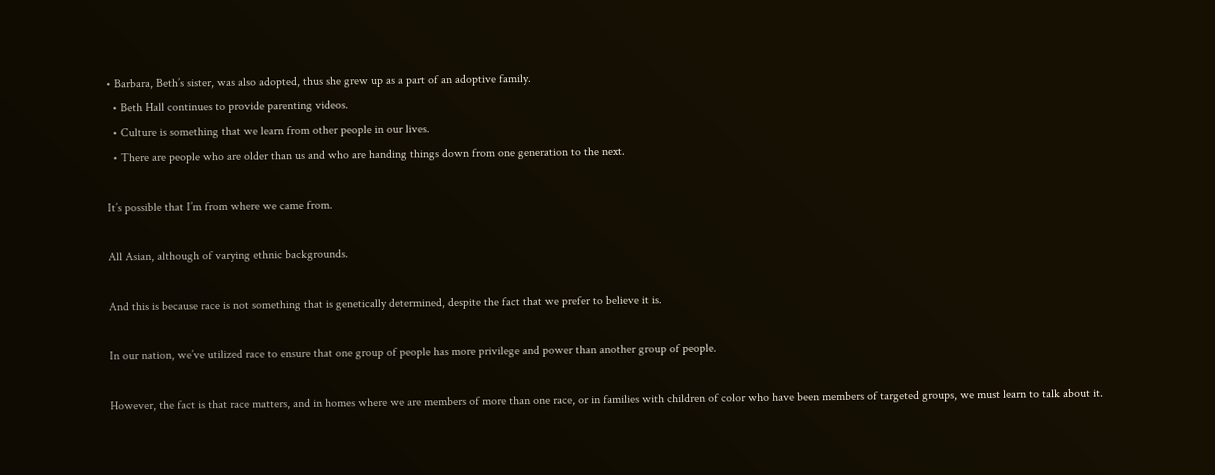• Barbara, Beth’s sister, was also adopted, thus she grew up as a part of an adoptive family.
  • Beth Hall continues to provide parenting videos.
  • Culture is something that we learn from other people in our lives.
  • There are people who are older than us and who are handing things down from one generation to the next.

It’s possible that I’m from where we came from.

All Asian, although of varying ethnic backgrounds.

And this is because race is not something that is genetically determined, despite the fact that we prefer to believe it is.

In our nation, we’ve utilized race to ensure that one group of people has more privilege and power than another group of people.

However, the fact is that race matters, and in homes where we are members of more than one race, or in families with children of color who have been members of targeted groups, we must learn to talk about it.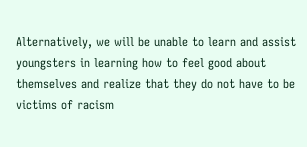Alternatively, we will be unable to learn and assist youngsters in learning how to feel good about themselves and realize that they do not have to be victims of racism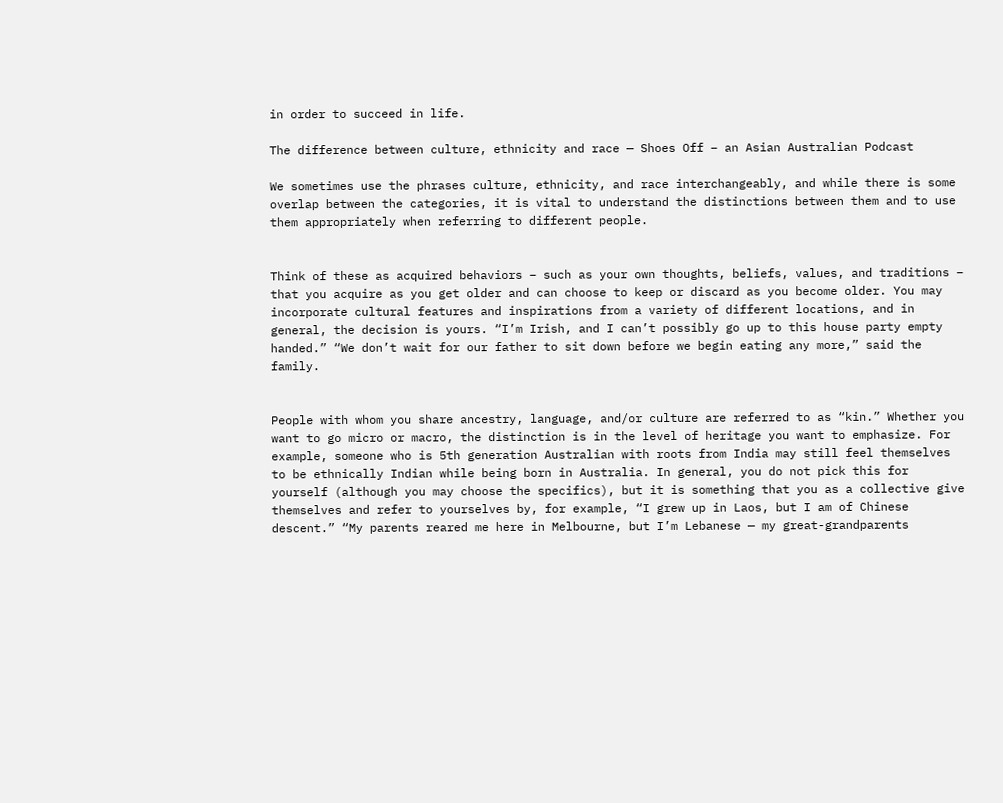in order to succeed in life.

The difference between culture, ethnicity and race — Shoes Off – an Asian Australian Podcast

We sometimes use the phrases culture, ethnicity, and race interchangeably, and while there is some overlap between the categories, it is vital to understand the distinctions between them and to use them appropriately when referring to different people.


Think of these as acquired behaviors – such as your own thoughts, beliefs, values, and traditions – that you acquire as you get older and can choose to keep or discard as you become older. You may incorporate cultural features and inspirations from a variety of different locations, and in general, the decision is yours. “I’m Irish, and I can’t possibly go up to this house party empty handed.” “We don’t wait for our father to sit down before we begin eating any more,” said the family.


People with whom you share ancestry, language, and/or culture are referred to as “kin.” Whether you want to go micro or macro, the distinction is in the level of heritage you want to emphasize. For example, someone who is 5th generation Australian with roots from India may still feel themselves to be ethnically Indian while being born in Australia. In general, you do not pick this for yourself (although you may choose the specifics), but it is something that you as a collective give themselves and refer to yourselves by, for example, “I grew up in Laos, but I am of Chinese descent.” “My parents reared me here in Melbourne, but I’m Lebanese — my great-grandparents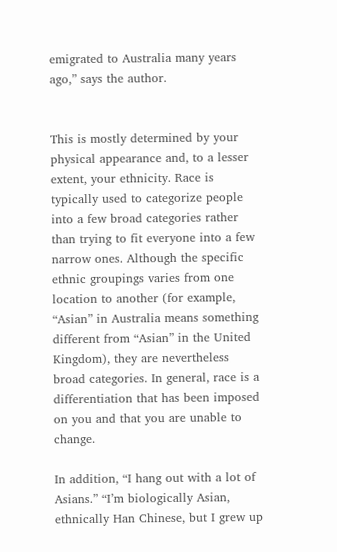emigrated to Australia many years ago,” says the author.


This is mostly determined by your physical appearance and, to a lesser extent, your ethnicity. Race is typically used to categorize people into a few broad categories rather than trying to fit everyone into a few narrow ones. Although the specific ethnic groupings varies from one location to another (for example, “Asian” in Australia means something different from “Asian” in the United Kingdom), they are nevertheless broad categories. In general, race is a differentiation that has been imposed on you and that you are unable to change.

In addition, “I hang out with a lot of Asians.” “I’m biologically Asian, ethnically Han Chinese, but I grew up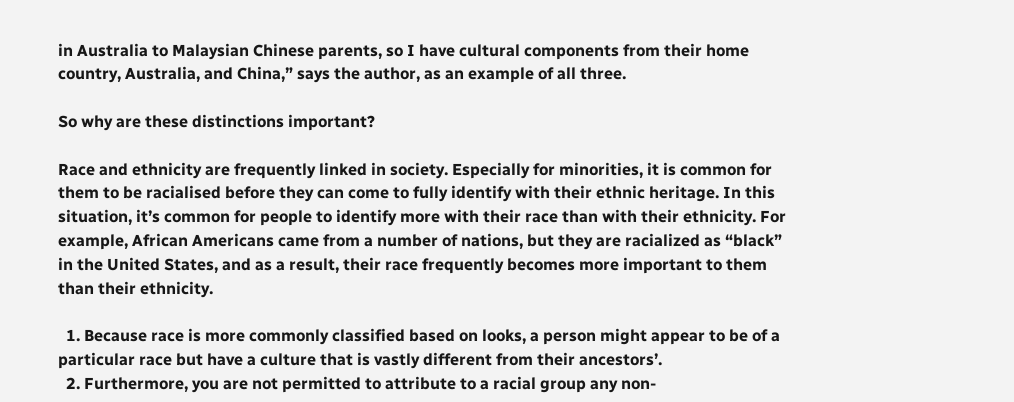in Australia to Malaysian Chinese parents, so I have cultural components from their home country, Australia, and China,” says the author, as an example of all three.

So why are these distinctions important?

Race and ethnicity are frequently linked in society. Especially for minorities, it is common for them to be racialised before they can come to fully identify with their ethnic heritage. In this situation, it’s common for people to identify more with their race than with their ethnicity. For example, African Americans came from a number of nations, but they are racialized as “black” in the United States, and as a result, their race frequently becomes more important to them than their ethnicity.

  1. Because race is more commonly classified based on looks, a person might appear to be of a particular race but have a culture that is vastly different from their ancestors’.
  2. Furthermore, you are not permitted to attribute to a racial group any non-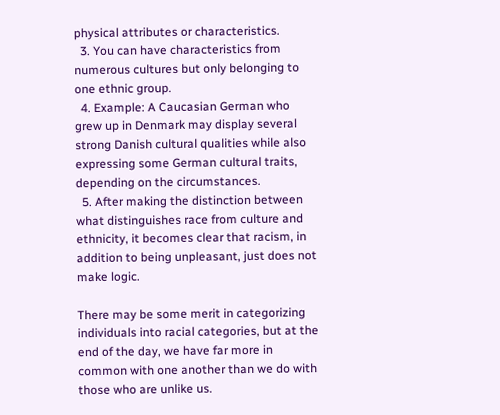physical attributes or characteristics.
  3. You can have characteristics from numerous cultures but only belonging to one ethnic group.
  4. Example: A Caucasian German who grew up in Denmark may display several strong Danish cultural qualities while also expressing some German cultural traits, depending on the circumstances.
  5. After making the distinction between what distinguishes race from culture and ethnicity, it becomes clear that racism, in addition to being unpleasant, just does not make logic.

There may be some merit in categorizing individuals into racial categories, but at the end of the day, we have far more in common with one another than we do with those who are unlike us.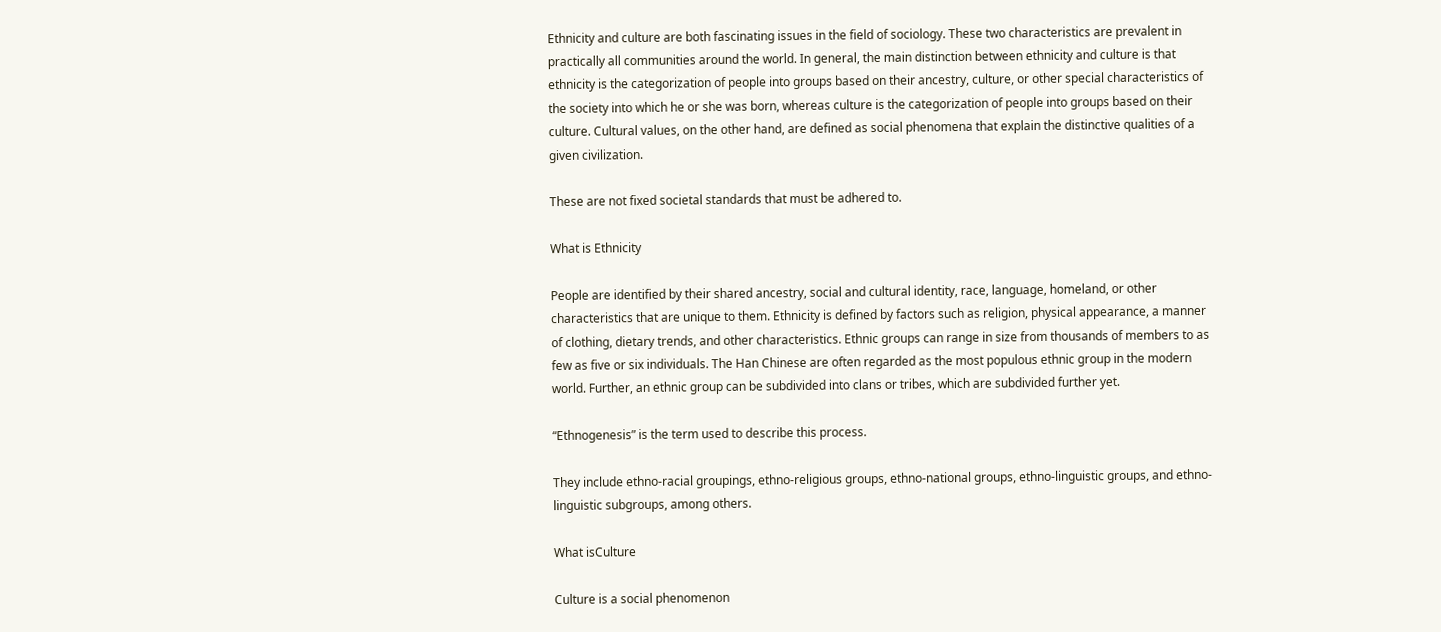Ethnicity and culture are both fascinating issues in the field of sociology. These two characteristics are prevalent in practically all communities around the world. In general, the main distinction between ethnicity and culture is that ethnicity is the categorization of people into groups based on their ancestry, culture, or other special characteristics of the society into which he or she was born, whereas culture is the categorization of people into groups based on their culture. Cultural values, on the other hand, are defined as social phenomena that explain the distinctive qualities of a given civilization.

These are not fixed societal standards that must be adhered to.

What is Ethnicity

People are identified by their shared ancestry, social and cultural identity, race, language, homeland, or other characteristics that are unique to them. Ethnicity is defined by factors such as religion, physical appearance, a manner of clothing, dietary trends, and other characteristics. Ethnic groups can range in size from thousands of members to as few as five or six individuals. The Han Chinese are often regarded as the most populous ethnic group in the modern world. Further, an ethnic group can be subdivided into clans or tribes, which are subdivided further yet.

“Ethnogenesis” is the term used to describe this process.

They include ethno-racial groupings, ethno-religious groups, ethno-national groups, ethno-linguistic groups, and ethno-linguistic subgroups, among others.

What isCulture

Culture is a social phenomenon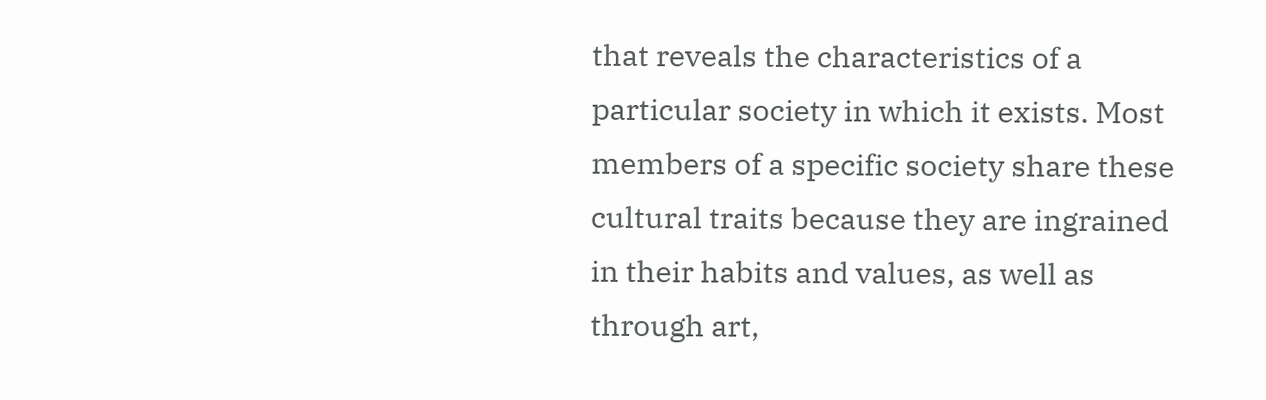that reveals the characteristics of a particular society in which it exists. Most members of a specific society share these cultural traits because they are ingrained in their habits and values, as well as through art,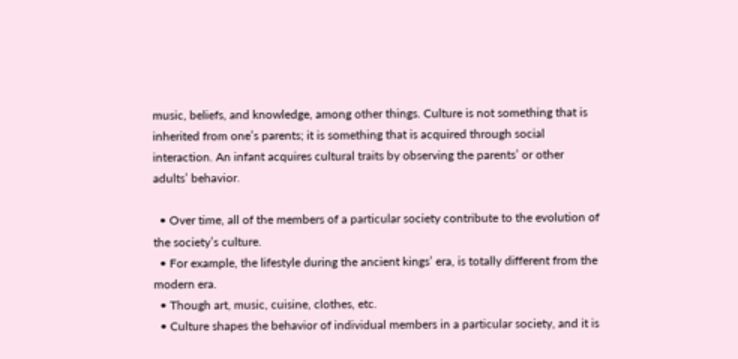music, beliefs, and knowledge, among other things. Culture is not something that is inherited from one’s parents; it is something that is acquired through social interaction. An infant acquires cultural traits by observing the parents’ or other adults’ behavior.

  • Over time, all of the members of a particular society contribute to the evolution of the society’s culture.
  • For example, the lifestyle during the ancient kings’ era, is totally different from the modern era.
  • Though art, music, cuisine, clothes, etc.
  • Culture shapes the behavior of individual members in a particular society, and it is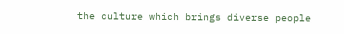the culture which brings diverse people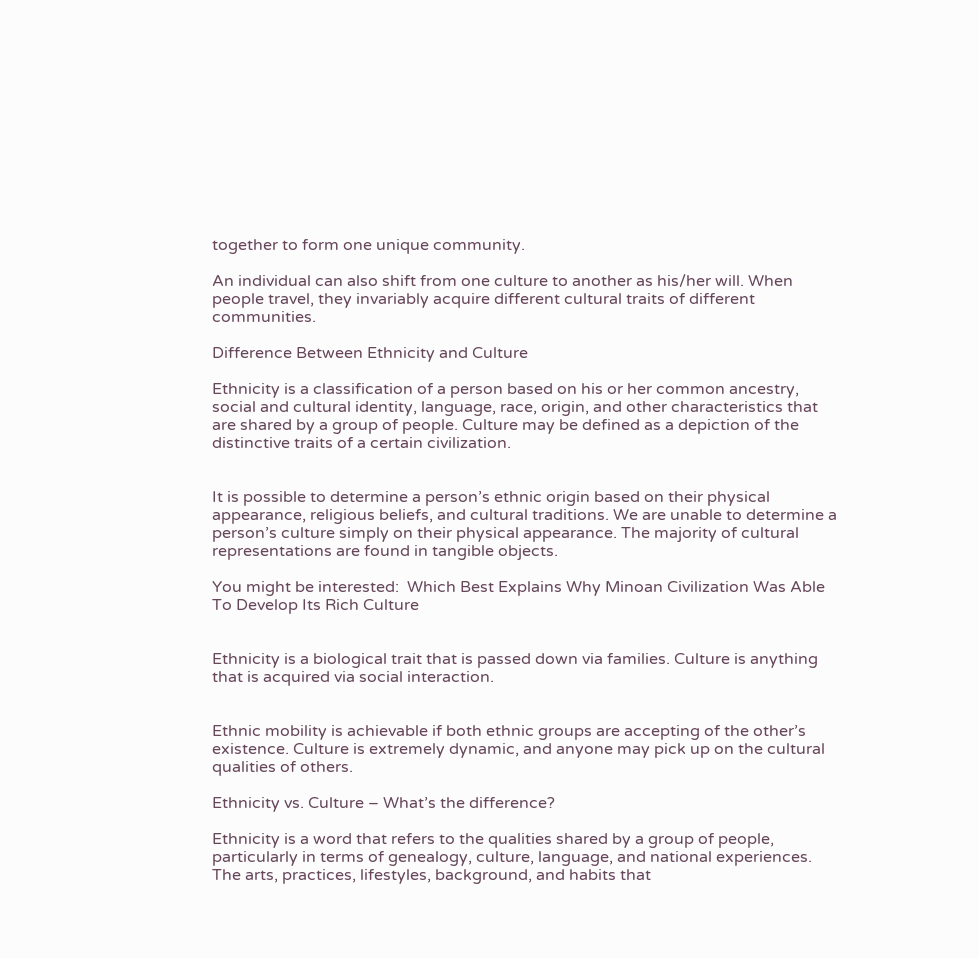together to form one unique community.

An individual can also shift from one culture to another as his/her will. When people travel, they invariably acquire different cultural traits of different communities.

Difference Between Ethnicity and Culture

Ethnicity is a classification of a person based on his or her common ancestry, social and cultural identity, language, race, origin, and other characteristics that are shared by a group of people. Culture may be defined as a depiction of the distinctive traits of a certain civilization.


It is possible to determine a person’s ethnic origin based on their physical appearance, religious beliefs, and cultural traditions. We are unable to determine a person’s culture simply on their physical appearance. The majority of cultural representations are found in tangible objects.

You might be interested:  Which Best Explains Why Minoan Civilization Was Able To Develop Its Rich Culture


Ethnicity is a biological trait that is passed down via families. Culture is anything that is acquired via social interaction.


Ethnic mobility is achievable if both ethnic groups are accepting of the other’s existence. Culture is extremely dynamic, and anyone may pick up on the cultural qualities of others.

Ethnicity vs. Culture – What’s the difference?

Ethnicity is a word that refers to the qualities shared by a group of people, particularly in terms of genealogy, culture, language, and national experiences. The arts, practices, lifestyles, background, and habits that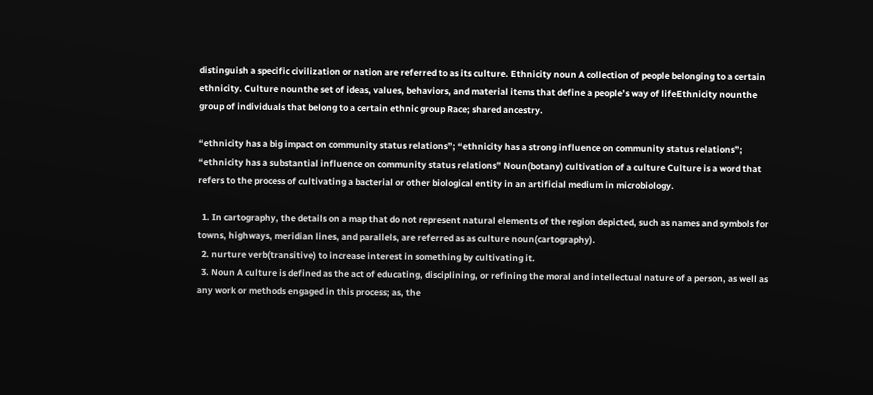distinguish a specific civilization or nation are referred to as its culture. Ethnicity noun A collection of people belonging to a certain ethnicity. Culture nounthe set of ideas, values, behaviors, and material items that define a people’s way of lifeEthnicity nounthe group of individuals that belong to a certain ethnic group Race; shared ancestry.

“ethnicity has a big impact on community status relations”; “ethnicity has a strong influence on community status relations”; “ethnicity has a substantial influence on community status relations” Noun(botany) cultivation of a culture Culture is a word that refers to the process of cultivating a bacterial or other biological entity in an artificial medium in microbiology.

  1. In cartography, the details on a map that do not represent natural elements of the region depicted, such as names and symbols for towns, highways, meridian lines, and parallels, are referred as as culture noun(cartography).
  2. nurture verb(transitive) to increase interest in something by cultivating it.
  3. Noun A culture is defined as the act of educating, disciplining, or refining the moral and intellectual nature of a person, as well as any work or methods engaged in this process; as, the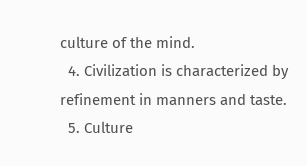culture of the mind.
  4. Civilization is characterized by refinement in manners and taste.
  5. Culture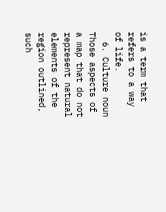is a term that refers to a way of life.
  6. Culture noun Those aspects of a map that do not represent natural elements of the region outlined, such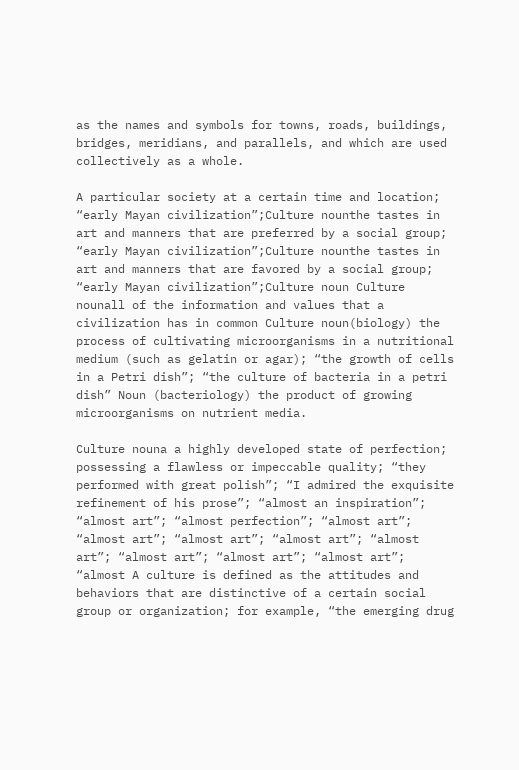as the names and symbols for towns, roads, buildings, bridges, meridians, and parallels, and which are used collectively as a whole.

A particular society at a certain time and location; “early Mayan civilization”;Culture nounthe tastes in art and manners that are preferred by a social group; “early Mayan civilization”;Culture nounthe tastes in art and manners that are favored by a social group; “early Mayan civilization”;Culture noun Culture nounall of the information and values that a civilization has in common Culture noun(biology) the process of cultivating microorganisms in a nutritional medium (such as gelatin or agar); “the growth of cells in a Petri dish”; “the culture of bacteria in a petri dish” Noun (bacteriology) the product of growing microorganisms on nutrient media.

Culture nouna a highly developed state of perfection; possessing a flawless or impeccable quality; “they performed with great polish”; “I admired the exquisite refinement of his prose”; “almost an inspiration”; “almost art”; “almost perfection”; “almost art”; “almost art”; “almost art”; “almost art”; “almost art”; “almost art”; “almost art”; “almost art”; “almost A culture is defined as the attitudes and behaviors that are distinctive of a certain social group or organization; for example, “the emerging drug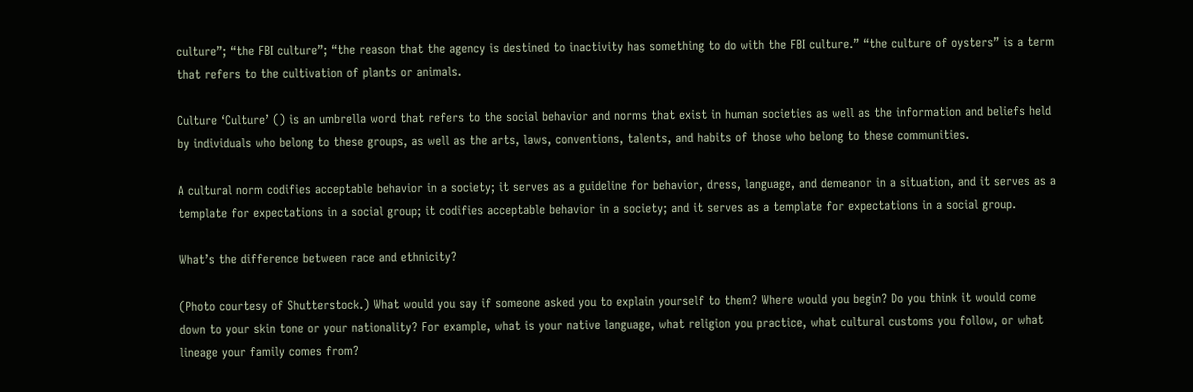culture”; “the FBI culture”; “the reason that the agency is destined to inactivity has something to do with the FBI culture.” “the culture of oysters” is a term that refers to the cultivation of plants or animals.

Culture ‘Culture’ () is an umbrella word that refers to the social behavior and norms that exist in human societies as well as the information and beliefs held by individuals who belong to these groups, as well as the arts, laws, conventions, talents, and habits of those who belong to these communities.

A cultural norm codifies acceptable behavior in a society; it serves as a guideline for behavior, dress, language, and demeanor in a situation, and it serves as a template for expectations in a social group; it codifies acceptable behavior in a society; and it serves as a template for expectations in a social group.

What’s the difference between race and ethnicity?

(Photo courtesy of Shutterstock.) What would you say if someone asked you to explain yourself to them? Where would you begin? Do you think it would come down to your skin tone or your nationality? For example, what is your native language, what religion you practice, what cultural customs you follow, or what lineage your family comes from?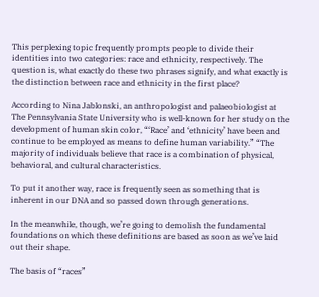This perplexing topic frequently prompts people to divide their identities into two categories: race and ethnicity, respectively. The question is, what exactly do these two phrases signify, and what exactly is the distinction between race and ethnicity in the first place?

According to Nina Jablonski, an anthropologist and palaeobiologist at The Pennsylvania State University who is well-known for her study on the development of human skin color, “‘Race’ and ‘ethnicity’ have been and continue to be employed as means to define human variability.” “The majority of individuals believe that race is a combination of physical, behavioral, and cultural characteristics.

To put it another way, race is frequently seen as something that is inherent in our DNA and so passed down through generations.

In the meanwhile, though, we’re going to demolish the fundamental foundations on which these definitions are based as soon as we’ve laid out their shape.

The basis of “races”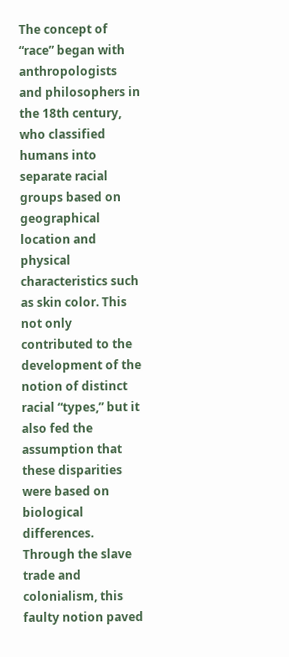The concept of “race” began with anthropologists and philosophers in the 18th century, who classified humans into separate racial groups based on geographical location and physical characteristics such as skin color. This not only contributed to the development of the notion of distinct racial “types,” but it also fed the assumption that these disparities were based on biological differences. Through the slave trade and colonialism, this faulty notion paved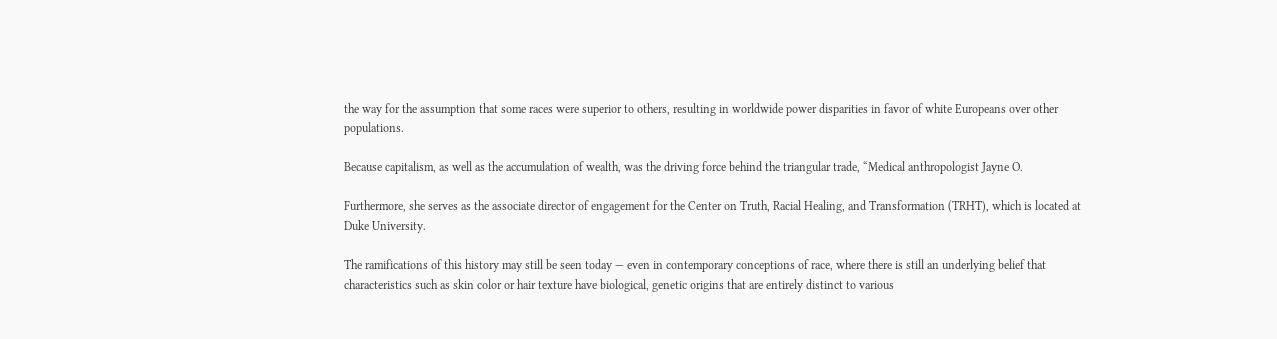the way for the assumption that some races were superior to others, resulting in worldwide power disparities in favor of white Europeans over other populations.

Because capitalism, as well as the accumulation of wealth, was the driving force behind the triangular trade, “Medical anthropologist Jayne O.

Furthermore, she serves as the associate director of engagement for the Center on Truth, Racial Healing, and Transformation (TRHT), which is located at Duke University.

The ramifications of this history may still be seen today — even in contemporary conceptions of race, where there is still an underlying belief that characteristics such as skin color or hair texture have biological, genetic origins that are entirely distinct to various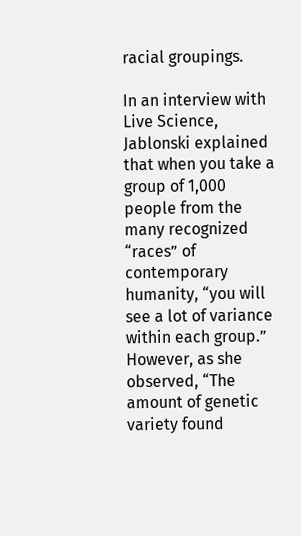racial groupings.

In an interview with Live Science, Jablonski explained that when you take a group of 1,000 people from the many recognized “races” of contemporary humanity, “you will see a lot of variance within each group.” However, as she observed, “The amount of genetic variety found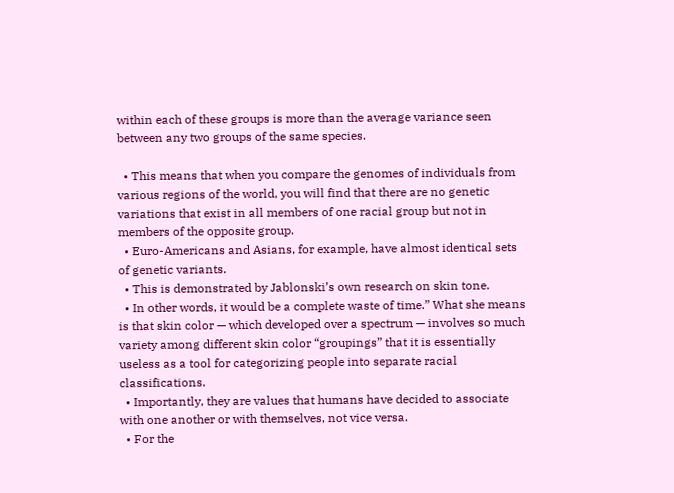within each of these groups is more than the average variance seen between any two groups of the same species.

  • This means that when you compare the genomes of individuals from various regions of the world, you will find that there are no genetic variations that exist in all members of one racial group but not in members of the opposite group.
  • Euro-Americans and Asians, for example, have almost identical sets of genetic variants.
  • This is demonstrated by Jablonski’s own research on skin tone.
  • In other words, it would be a complete waste of time.” What she means is that skin color — which developed over a spectrum — involves so much variety among different skin color “groupings” that it is essentially useless as a tool for categorizing people into separate racial classifications.
  • Importantly, they are values that humans have decided to associate with one another or with themselves, not vice versa.
  • For the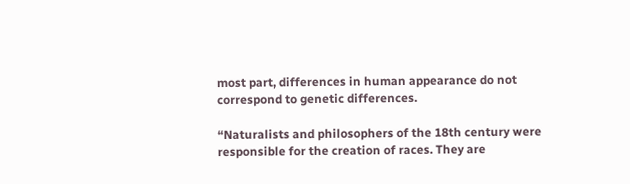most part, differences in human appearance do not correspond to genetic differences.

“Naturalists and philosophers of the 18th century were responsible for the creation of races. They are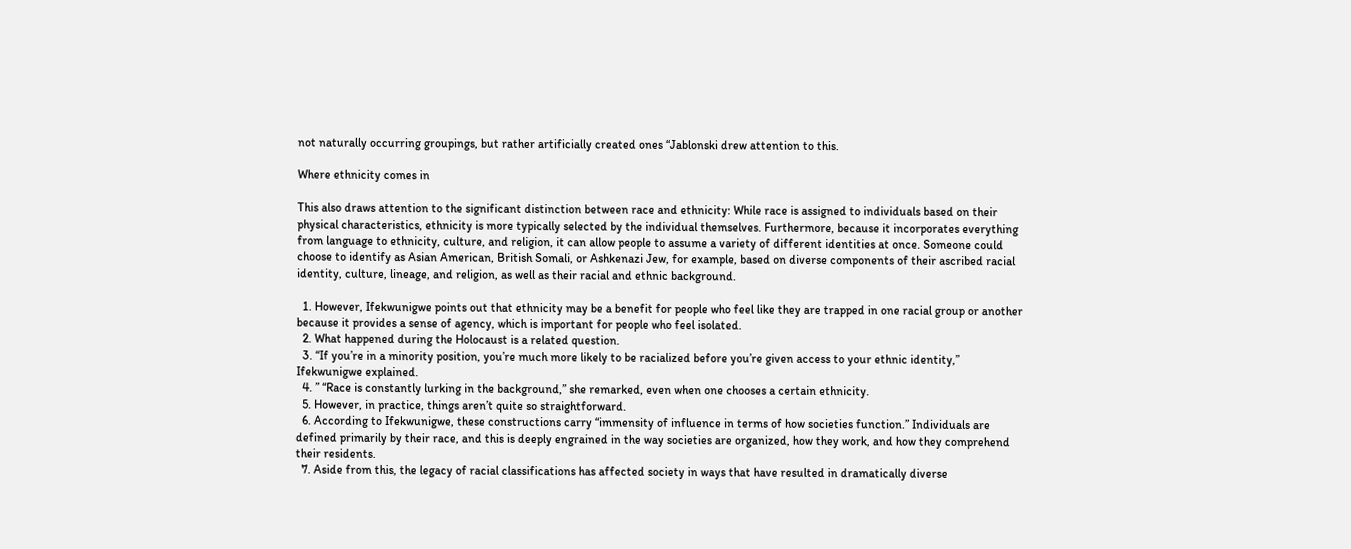not naturally occurring groupings, but rather artificially created ones “Jablonski drew attention to this.

Where ethnicity comes in

This also draws attention to the significant distinction between race and ethnicity: While race is assigned to individuals based on their physical characteristics, ethnicity is more typically selected by the individual themselves. Furthermore, because it incorporates everything from language to ethnicity, culture, and religion, it can allow people to assume a variety of different identities at once. Someone could choose to identify as Asian American, British Somali, or Ashkenazi Jew, for example, based on diverse components of their ascribed racial identity, culture, lineage, and religion, as well as their racial and ethnic background.

  1. However, Ifekwunigwe points out that ethnicity may be a benefit for people who feel like they are trapped in one racial group or another because it provides a sense of agency, which is important for people who feel isolated.
  2. What happened during the Holocaust is a related question.
  3. “If you’re in a minority position, you’re much more likely to be racialized before you’re given access to your ethnic identity,” Ifekwunigwe explained.
  4. ” “Race is constantly lurking in the background,” she remarked, even when one chooses a certain ethnicity.
  5. However, in practice, things aren’t quite so straightforward.
  6. According to Ifekwunigwe, these constructions carry “immensity of influence in terms of how societies function.” Individuals are defined primarily by their race, and this is deeply engrained in the way societies are organized, how they work, and how they comprehend their residents.
  7. Aside from this, the legacy of racial classifications has affected society in ways that have resulted in dramatically diverse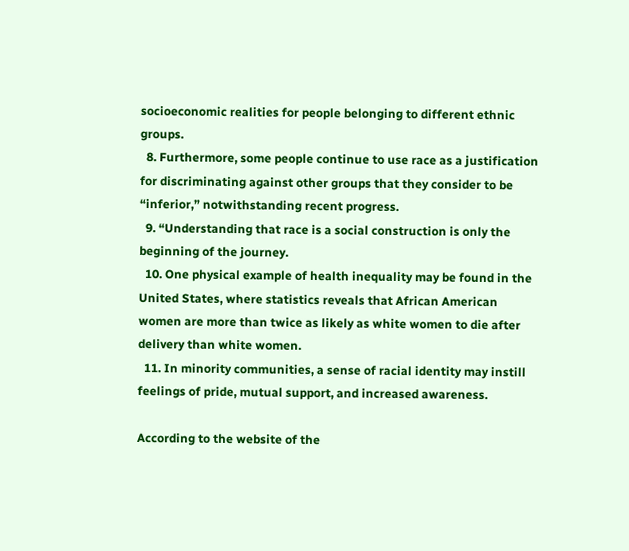socioeconomic realities for people belonging to different ethnic groups.
  8. Furthermore, some people continue to use race as a justification for discriminating against other groups that they consider to be “inferior,” notwithstanding recent progress.
  9. “Understanding that race is a social construction is only the beginning of the journey.
  10. One physical example of health inequality may be found in the United States, where statistics reveals that African American women are more than twice as likely as white women to die after delivery than white women.
  11. In minority communities, a sense of racial identity may instill feelings of pride, mutual support, and increased awareness.

According to the website of the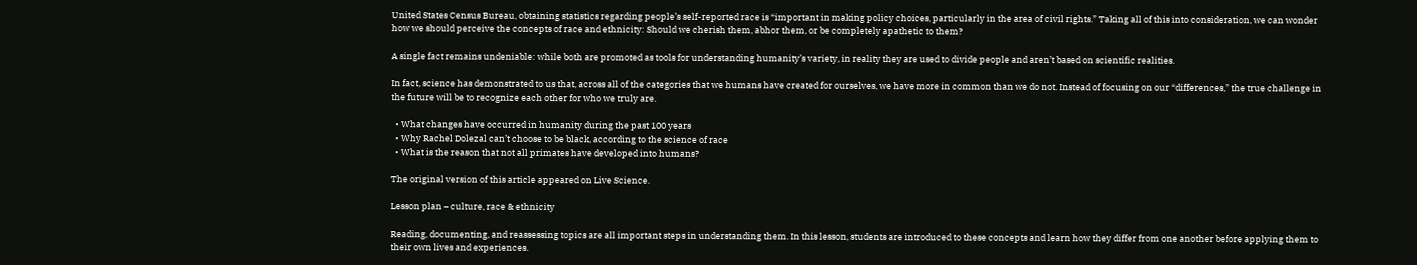United States Census Bureau, obtaining statistics regarding people’s self-reported race is “important in making policy choices, particularly in the area of civil rights.” Taking all of this into consideration, we can wonder how we should perceive the concepts of race and ethnicity: Should we cherish them, abhor them, or be completely apathetic to them?

A single fact remains undeniable: while both are promoted as tools for understanding humanity’s variety, in reality they are used to divide people and aren’t based on scientific realities.

In fact, science has demonstrated to us that, across all of the categories that we humans have created for ourselves, we have more in common than we do not. Instead of focusing on our “differences,” the true challenge in the future will be to recognize each other for who we truly are.

  • What changes have occurred in humanity during the past 100 years
  • Why Rachel Dolezal can’t choose to be black, according to the science of race
  • What is the reason that not all primates have developed into humans?

The original version of this article appeared on Live Science.

Lesson plan – culture, race & ethnicity

Reading, documenting, and reassessing topics are all important steps in understanding them. In this lesson, students are introduced to these concepts and learn how they differ from one another before applying them to their own lives and experiences.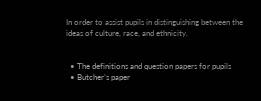In order to assist pupils in distinguishing between the ideas of culture, race, and ethnicity.


  • The definitions and question papers for pupils
  • Butcher’s paper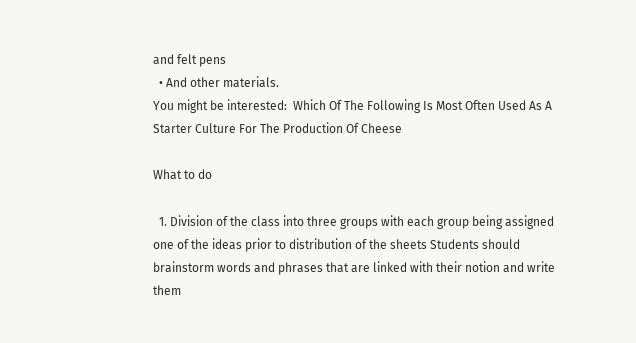and felt pens
  • And other materials.
You might be interested:  Which Of The Following Is Most Often Used As A Starter Culture For The Production Of Cheese

What to do

  1. Division of the class into three groups with each group being assigned one of the ideas prior to distribution of the sheets Students should brainstorm words and phrases that are linked with their notion and write them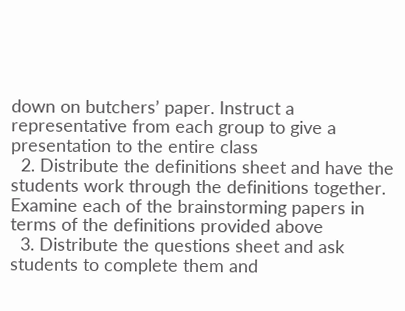down on butchers’ paper. Instruct a representative from each group to give a presentation to the entire class
  2. Distribute the definitions sheet and have the students work through the definitions together. Examine each of the brainstorming papers in terms of the definitions provided above
  3. Distribute the questions sheet and ask students to complete them and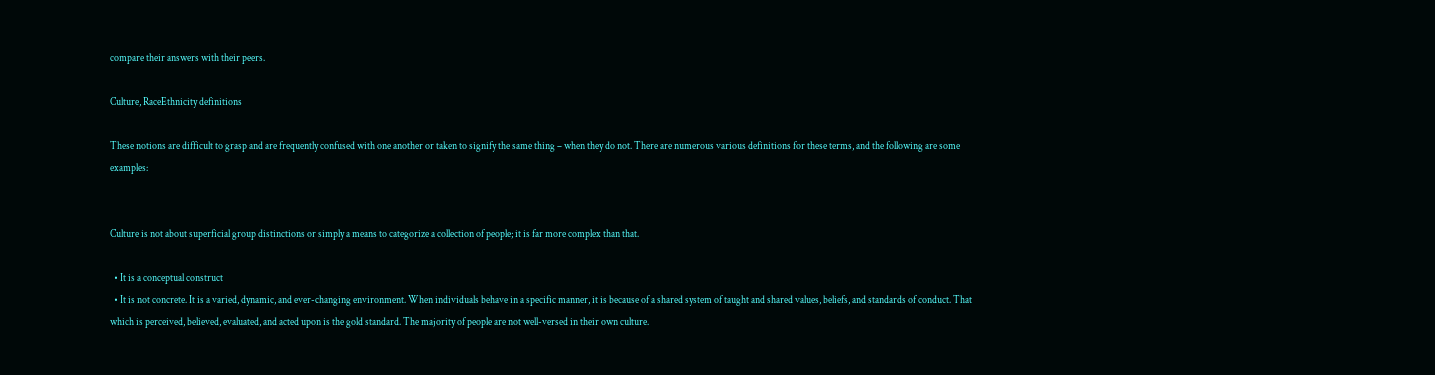compare their answers with their peers.

Culture, RaceEthnicity definitions

These notions are difficult to grasp and are frequently confused with one another or taken to signify the same thing – when they do not. There are numerous various definitions for these terms, and the following are some examples:


Culture is not about superficial group distinctions or simply a means to categorize a collection of people; it is far more complex than that.

  • It is a conceptual construct
  • It is not concrete. It is a varied, dynamic, and ever-changing environment. When individuals behave in a specific manner, it is because of a shared system of taught and shared values, beliefs, and standards of conduct. That which is perceived, believed, evaluated, and acted upon is the gold standard. The majority of people are not well-versed in their own culture.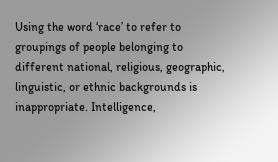Using the word ‘race’ to refer to groupings of people belonging to different national, religious, geographic, linguistic, or ethnic backgrounds is inappropriate. Intelligence,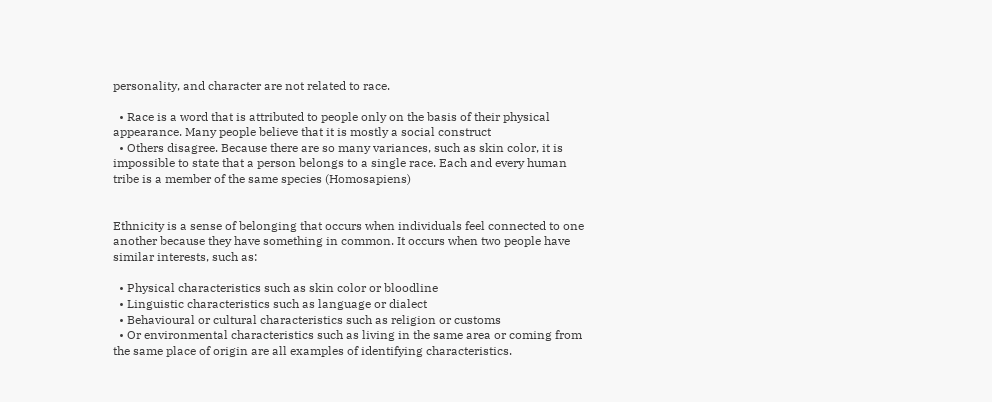personality, and character are not related to race.

  • Race is a word that is attributed to people only on the basis of their physical appearance. Many people believe that it is mostly a social construct
  • Others disagree. Because there are so many variances, such as skin color, it is impossible to state that a person belongs to a single race. Each and every human tribe is a member of the same species (Homosapiens)


Ethnicity is a sense of belonging that occurs when individuals feel connected to one another because they have something in common. It occurs when two people have similar interests, such as:

  • Physical characteristics such as skin color or bloodline
  • Linguistic characteristics such as language or dialect
  • Behavioural or cultural characteristics such as religion or customs
  • Or environmental characteristics such as living in the same area or coming from the same place of origin are all examples of identifying characteristics.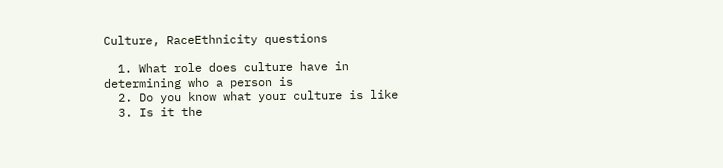Culture, RaceEthnicity questions

  1. What role does culture have in determining who a person is
  2. Do you know what your culture is like
  3. Is it the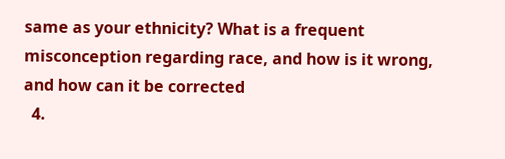same as your ethnicity? What is a frequent misconception regarding race, and how is it wrong, and how can it be corrected
  4.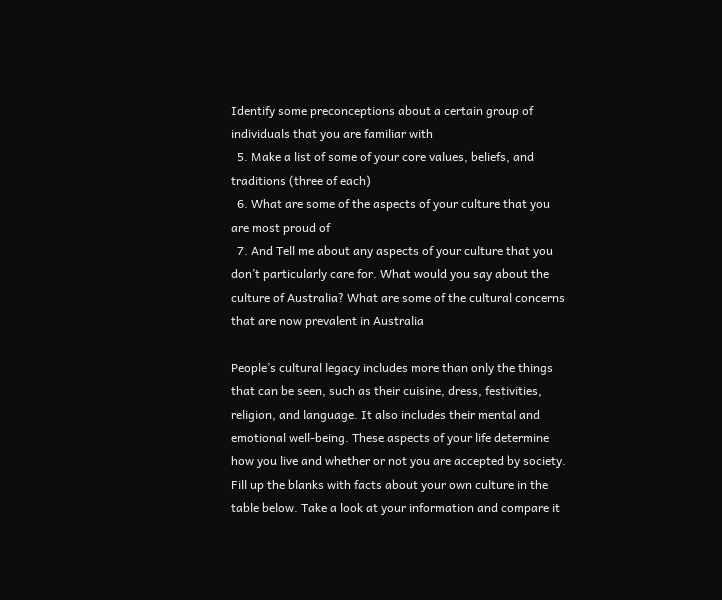Identify some preconceptions about a certain group of individuals that you are familiar with
  5. Make a list of some of your core values, beliefs, and traditions (three of each)
  6. What are some of the aspects of your culture that you are most proud of
  7. And Tell me about any aspects of your culture that you don’t particularly care for. What would you say about the culture of Australia? What are some of the cultural concerns that are now prevalent in Australia

People’s cultural legacy includes more than only the things that can be seen, such as their cuisine, dress, festivities, religion, and language. It also includes their mental and emotional well-being. These aspects of your life determine how you live and whether or not you are accepted by society. Fill up the blanks with facts about your own culture in the table below. Take a look at your information and compare it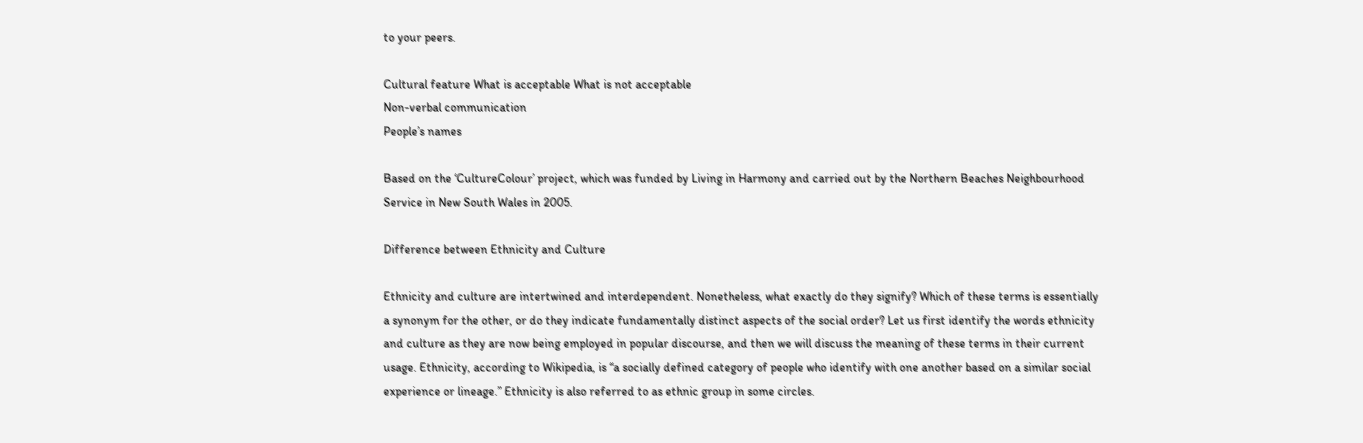to your peers.

Cultural feature What is acceptable What is not acceptable
Non-verbal communication
People’s names

Based on the ‘CultureColour’ project, which was funded by Living in Harmony and carried out by the Northern Beaches Neighbourhood Service in New South Wales in 2005.

Difference between Ethnicity and Culture

Ethnicity and culture are intertwined and interdependent. Nonetheless, what exactly do they signify? Which of these terms is essentially a synonym for the other, or do they indicate fundamentally distinct aspects of the social order? Let us first identify the words ethnicity and culture as they are now being employed in popular discourse, and then we will discuss the meaning of these terms in their current usage. Ethnicity, according to Wikipedia, is “a socially defined category of people who identify with one another based on a similar social experience or lineage.” Ethnicity is also referred to as ethnic group in some circles.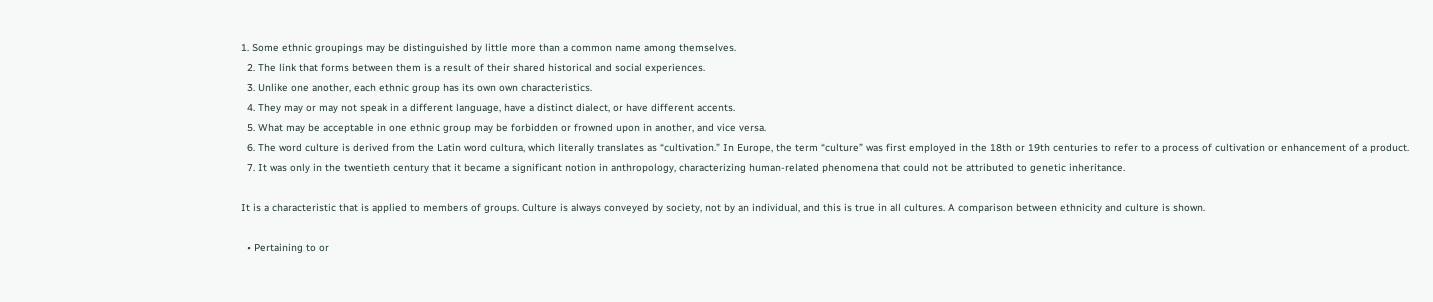1. Some ethnic groupings may be distinguished by little more than a common name among themselves.
  2. The link that forms between them is a result of their shared historical and social experiences.
  3. Unlike one another, each ethnic group has its own own characteristics.
  4. They may or may not speak in a different language, have a distinct dialect, or have different accents.
  5. What may be acceptable in one ethnic group may be forbidden or frowned upon in another, and vice versa.
  6. The word culture is derived from the Latin word cultura, which literally translates as “cultivation.” In Europe, the term “culture” was first employed in the 18th or 19th centuries to refer to a process of cultivation or enhancement of a product.
  7. It was only in the twentieth century that it became a significant notion in anthropology, characterizing human-related phenomena that could not be attributed to genetic inheritance.

It is a characteristic that is applied to members of groups. Culture is always conveyed by society, not by an individual, and this is true in all cultures. A comparison between ethnicity and culture is shown.

  • Pertaining to or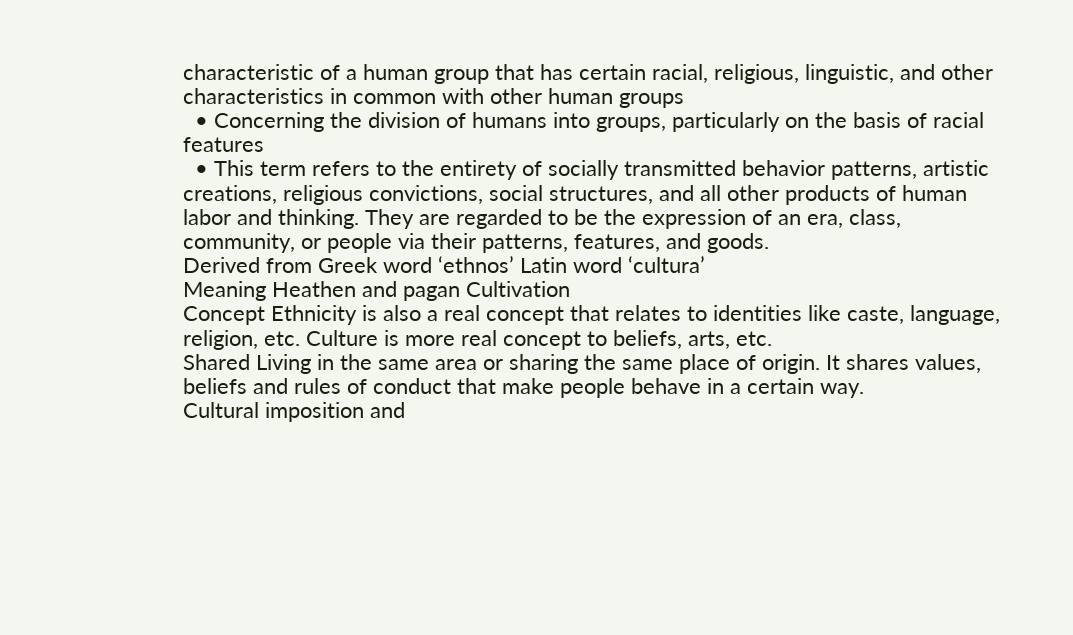characteristic of a human group that has certain racial, religious, linguistic, and other characteristics in common with other human groups
  • Concerning the division of humans into groups, particularly on the basis of racial features
  • This term refers to the entirety of socially transmitted behavior patterns, artistic creations, religious convictions, social structures, and all other products of human labor and thinking. They are regarded to be the expression of an era, class, community, or people via their patterns, features, and goods.
Derived from Greek word ‘ethnos’ Latin word ‘cultura’
Meaning Heathen and pagan Cultivation
Concept Ethnicity is also a real concept that relates to identities like caste, language, religion, etc. Culture is more real concept to beliefs, arts, etc.
Shared Living in the same area or sharing the same place of origin. It shares values, beliefs and rules of conduct that make people behave in a certain way.
Cultural imposition and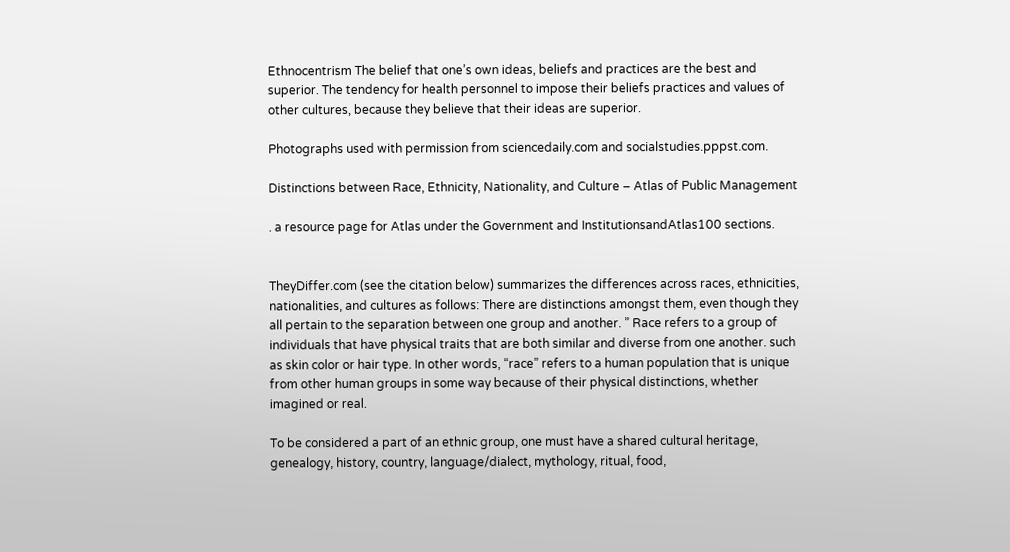Ethnocentrism The belief that one’s own ideas, beliefs and practices are the best and superior. The tendency for health personnel to impose their beliefs practices and values of other cultures, because they believe that their ideas are superior.

Photographs used with permission from sciencedaily.com and socialstudies.pppst.com.

Distinctions between Race, Ethnicity, Nationality, and Culture – Atlas of Public Management

. a resource page for Atlas under the Government and InstitutionsandAtlas100 sections.


TheyDiffer.com (see the citation below) summarizes the differences across races, ethnicities, nationalities, and cultures as follows: There are distinctions amongst them, even though they all pertain to the separation between one group and another. ” Race refers to a group of individuals that have physical traits that are both similar and diverse from one another. such as skin color or hair type. In other words, “race” refers to a human population that is unique from other human groups in some way because of their physical distinctions, whether imagined or real.

To be considered a part of an ethnic group, one must have a shared cultural heritage, genealogy, history, country, language/dialect, mythology, ritual, food,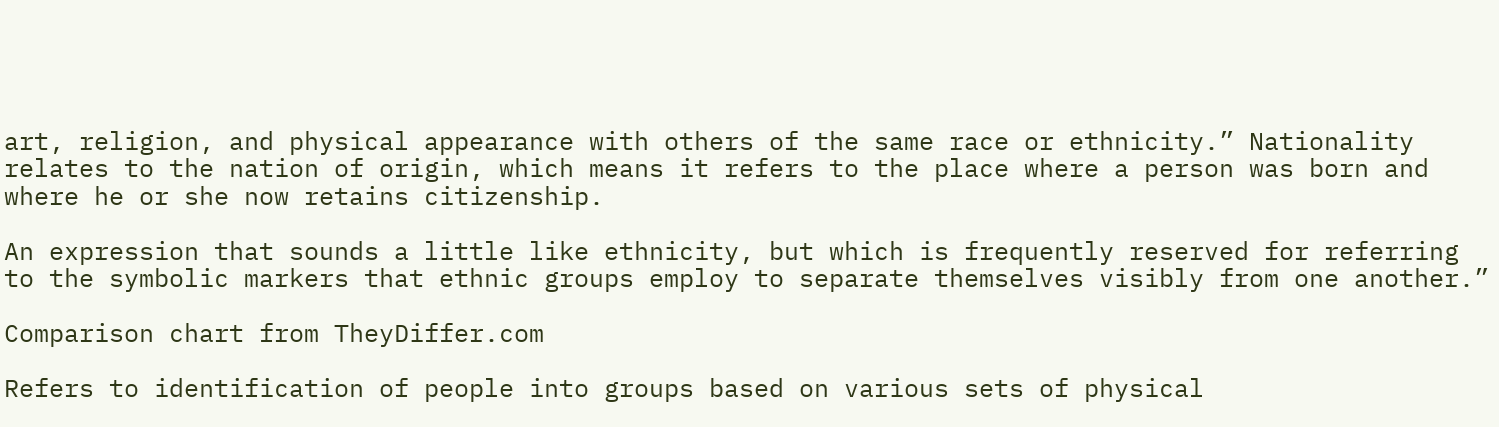art, religion, and physical appearance with others of the same race or ethnicity.” Nationality relates to the nation of origin, which means it refers to the place where a person was born and where he or she now retains citizenship.

An expression that sounds a little like ethnicity, but which is frequently reserved for referring to the symbolic markers that ethnic groups employ to separate themselves visibly from one another.”

Comparison chart from TheyDiffer.com

Refers to identification of people into groups based on various sets of physical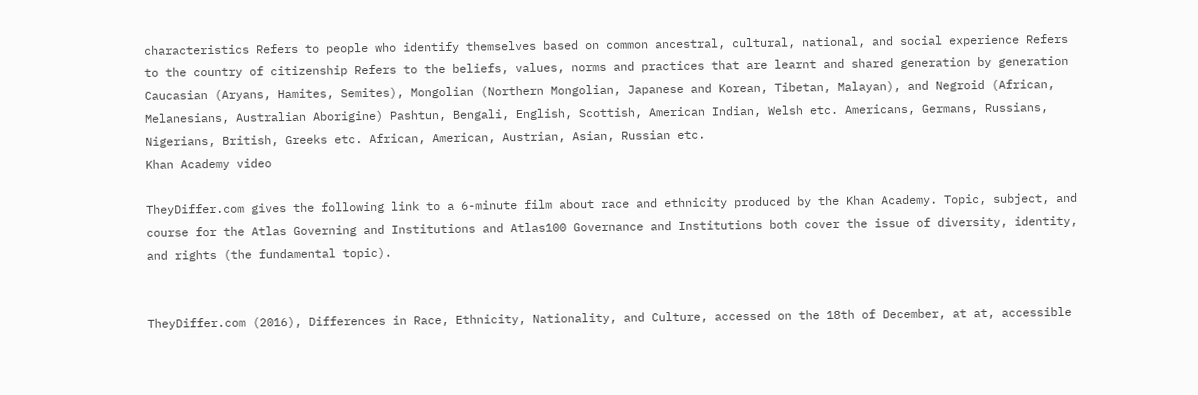characteristics Refers to people who identify themselves based on common ancestral, cultural, national, and social experience Refers to the country of citizenship Refers to the beliefs, values, norms and practices that are learnt and shared generation by generation
Caucasian (Aryans, Hamites, Semites), Mongolian (Northern Mongolian, Japanese and Korean, Tibetan, Malayan), and Negroid (African, Melanesians, Australian Aborigine) Pashtun, Bengali, English, Scottish, American Indian, Welsh etc. Americans, Germans, Russians, Nigerians, British, Greeks etc. African, American, Austrian, Asian, Russian etc.
Khan Academy video

TheyDiffer.com gives the following link to a 6-minute film about race and ethnicity produced by the Khan Academy. Topic, subject, and course for the Atlas Governing and Institutions and Atlas100 Governance and Institutions both cover the issue of diversity, identity, and rights (the fundamental topic).


TheyDiffer.com (2016), Differences in Race, Ethnicity, Nationality, and Culture, accessed on the 18th of December, at at, accessible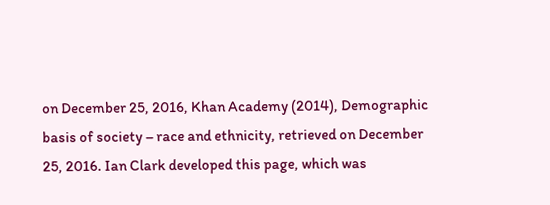on December 25, 2016, Khan Academy (2014), Demographic basis of society – race and ethnicity, retrieved on December 25, 2016. Ian Clark developed this page, which was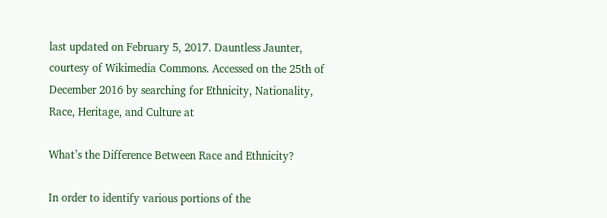last updated on February 5, 2017. Dauntless Jaunter, courtesy of Wikimedia Commons. Accessed on the 25th of December 2016 by searching for Ethnicity, Nationality, Race, Heritage, and Culture at

What’s the Difference Between Race and Ethnicity?

In order to identify various portions of the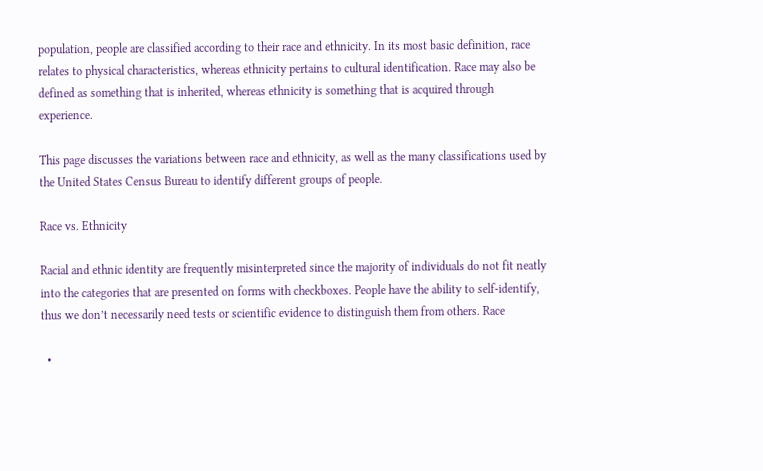population, people are classified according to their race and ethnicity. In its most basic definition, race relates to physical characteristics, whereas ethnicity pertains to cultural identification. Race may also be defined as something that is inherited, whereas ethnicity is something that is acquired through experience.

This page discusses the variations between race and ethnicity, as well as the many classifications used by the United States Census Bureau to identify different groups of people.

Race vs. Ethnicity

Racial and ethnic identity are frequently misinterpreted since the majority of individuals do not fit neatly into the categories that are presented on forms with checkboxes. People have the ability to self-identify, thus we don’t necessarily need tests or scientific evidence to distinguish them from others. Race

  •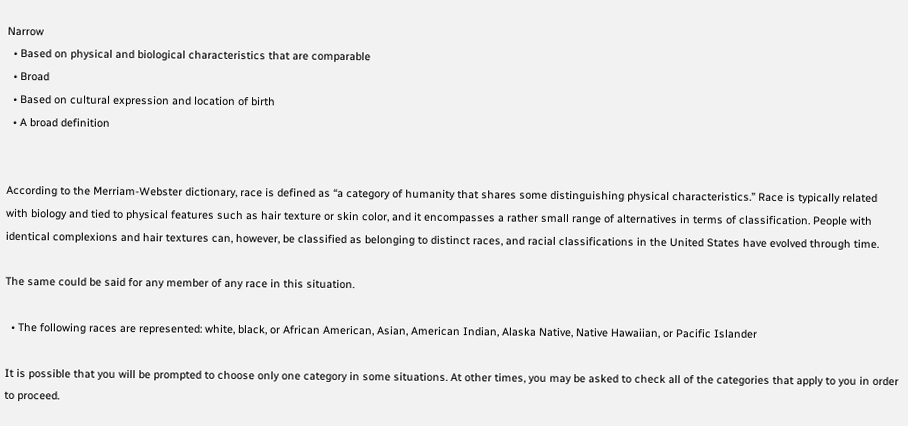Narrow
  • Based on physical and biological characteristics that are comparable
  • Broad
  • Based on cultural expression and location of birth
  • A broad definition


According to the Merriam-Webster dictionary, race is defined as “a category of humanity that shares some distinguishing physical characteristics.” Race is typically related with biology and tied to physical features such as hair texture or skin color, and it encompasses a rather small range of alternatives in terms of classification. People with identical complexions and hair textures can, however, be classified as belonging to distinct races, and racial classifications in the United States have evolved through time.

The same could be said for any member of any race in this situation.

  • The following races are represented: white, black, or African American, Asian, American Indian, Alaska Native, Native Hawaiian, or Pacific Islander

It is possible that you will be prompted to choose only one category in some situations. At other times, you may be asked to check all of the categories that apply to you in order to proceed.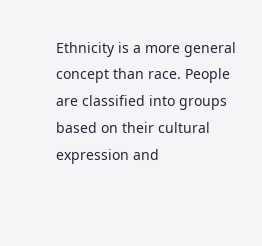Ethnicity is a more general concept than race. People are classified into groups based on their cultural expression and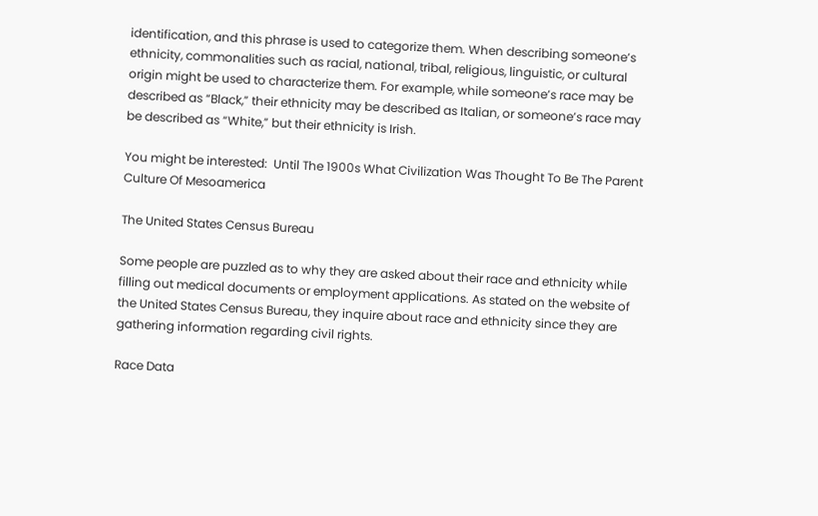identification, and this phrase is used to categorize them. When describing someone’s ethnicity, commonalities such as racial, national, tribal, religious, linguistic, or cultural origin might be used to characterize them. For example, while someone’s race may be described as “Black,” their ethnicity may be described as Italian, or someone’s race may be described as “White,” but their ethnicity is Irish.

You might be interested:  Until The 1900s What Civilization Was Thought To Be The Parent Culture Of Mesoamerica

The United States Census Bureau

Some people are puzzled as to why they are asked about their race and ethnicity while filling out medical documents or employment applications. As stated on the website of the United States Census Bureau, they inquire about race and ethnicity since they are gathering information regarding civil rights.

Race Data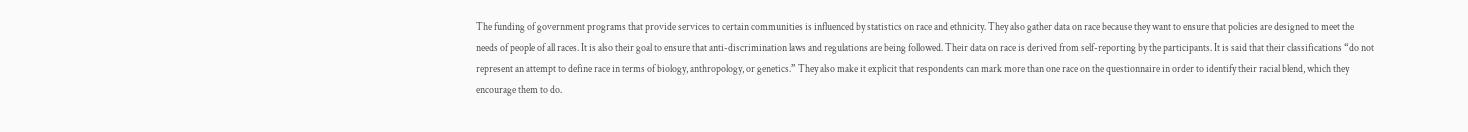The funding of government programs that provide services to certain communities is influenced by statistics on race and ethnicity. They also gather data on race because they want to ensure that policies are designed to meet the needs of people of all races. It is also their goal to ensure that anti-discrimination laws and regulations are being followed. Their data on race is derived from self-reporting by the participants. It is said that their classifications “do not represent an attempt to define race in terms of biology, anthropology, or genetics.” They also make it explicit that respondents can mark more than one race on the questionnaire in order to identify their racial blend, which they encourage them to do.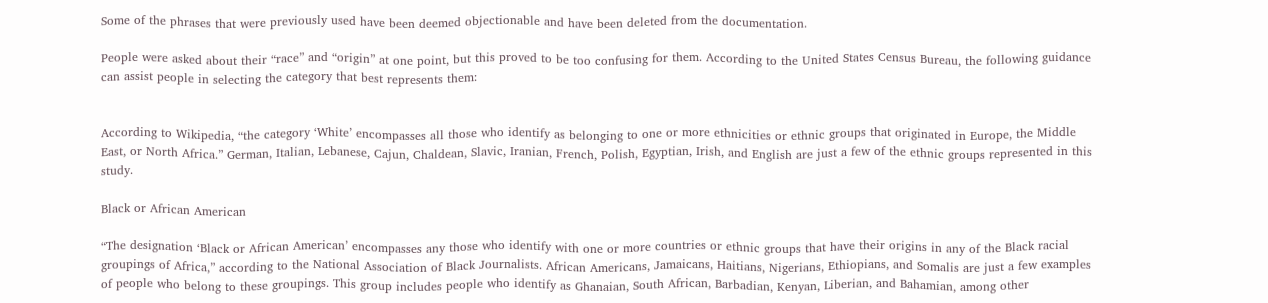Some of the phrases that were previously used have been deemed objectionable and have been deleted from the documentation.

People were asked about their “race” and “origin” at one point, but this proved to be too confusing for them. According to the United States Census Bureau, the following guidance can assist people in selecting the category that best represents them:


According to Wikipedia, “the category ‘White’ encompasses all those who identify as belonging to one or more ethnicities or ethnic groups that originated in Europe, the Middle East, or North Africa.” German, Italian, Lebanese, Cajun, Chaldean, Slavic, Iranian, French, Polish, Egyptian, Irish, and English are just a few of the ethnic groups represented in this study.

Black or African American

“The designation ‘Black or African American’ encompasses any those who identify with one or more countries or ethnic groups that have their origins in any of the Black racial groupings of Africa,” according to the National Association of Black Journalists. African Americans, Jamaicans, Haitians, Nigerians, Ethiopians, and Somalis are just a few examples of people who belong to these groupings. This group includes people who identify as Ghanaian, South African, Barbadian, Kenyan, Liberian, and Bahamian, among other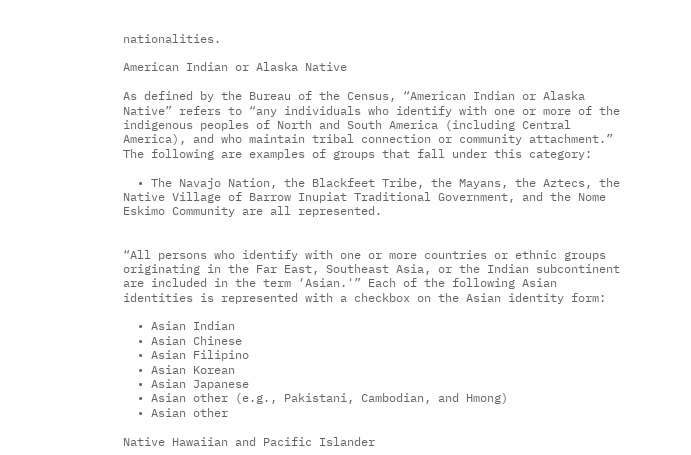nationalities.

American Indian or Alaska Native

As defined by the Bureau of the Census, “American Indian or Alaska Native” refers to “any individuals who identify with one or more of the indigenous peoples of North and South America (including Central America), and who maintain tribal connection or community attachment.” The following are examples of groups that fall under this category:

  • The Navajo Nation, the Blackfeet Tribe, the Mayans, the Aztecs, the Native Village of Barrow Inupiat Traditional Government, and the Nome Eskimo Community are all represented.


“All persons who identify with one or more countries or ethnic groups originating in the Far East, Southeast Asia, or the Indian subcontinent are included in the term ‘Asian.'” Each of the following Asian identities is represented with a checkbox on the Asian identity form:

  • Asian Indian
  • Asian Chinese
  • Asian Filipino
  • Asian Korean
  • Asian Japanese
  • Asian other (e.g., Pakistani, Cambodian, and Hmong)
  • Asian other

Native Hawaiian and Pacific Islander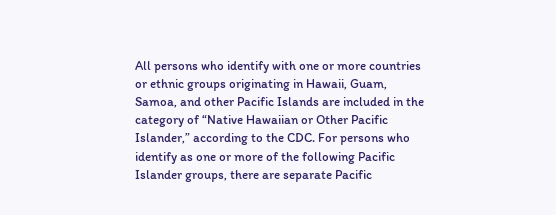All persons who identify with one or more countries or ethnic groups originating in Hawaii, Guam, Samoa, and other Pacific Islands are included in the category of “Native Hawaiian or Other Pacific Islander,” according to the CDC. For persons who identify as one or more of the following Pacific Islander groups, there are separate Pacific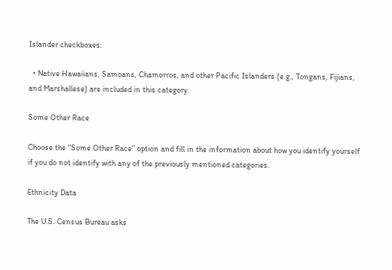Islander checkboxes:

  • Native Hawaiians, Samoans, Chamorros, and other Pacific Islanders (e.g., Tongans, Fijians, and Marshallese) are included in this category.

Some Other Race

Choose the “Some Other Race” option and fill in the information about how you identify yourself if you do not identify with any of the previously mentioned categories.

Ethnicity Data

The U.S. Census Bureau asks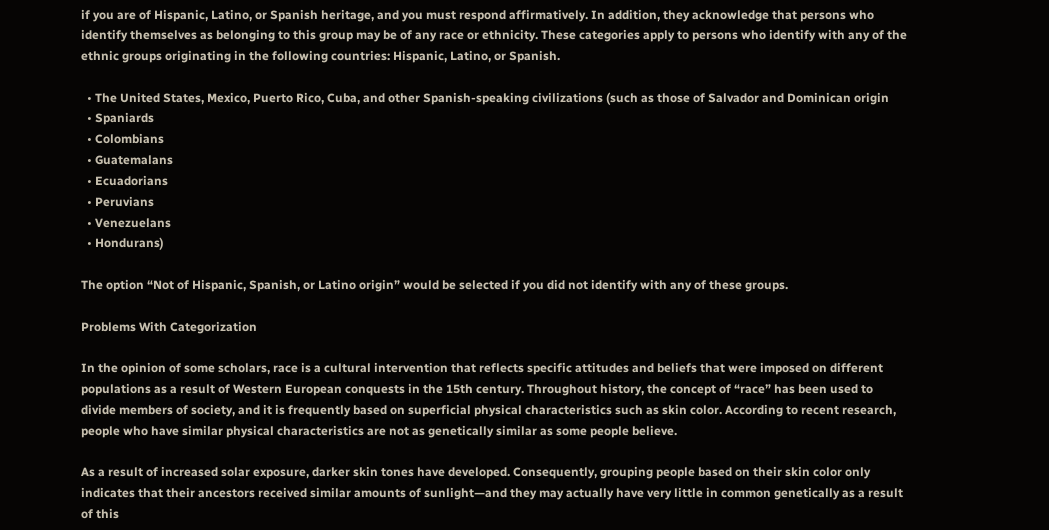if you are of Hispanic, Latino, or Spanish heritage, and you must respond affirmatively. In addition, they acknowledge that persons who identify themselves as belonging to this group may be of any race or ethnicity. These categories apply to persons who identify with any of the ethnic groups originating in the following countries: Hispanic, Latino, or Spanish.

  • The United States, Mexico, Puerto Rico, Cuba, and other Spanish-speaking civilizations (such as those of Salvador and Dominican origin
  • Spaniards
  • Colombians
  • Guatemalans
  • Ecuadorians
  • Peruvians
  • Venezuelans
  • Hondurans)

The option “Not of Hispanic, Spanish, or Latino origin” would be selected if you did not identify with any of these groups.

Problems With Categorization

In the opinion of some scholars, race is a cultural intervention that reflects specific attitudes and beliefs that were imposed on different populations as a result of Western European conquests in the 15th century. Throughout history, the concept of “race” has been used to divide members of society, and it is frequently based on superficial physical characteristics such as skin color. According to recent research, people who have similar physical characteristics are not as genetically similar as some people believe.

As a result of increased solar exposure, darker skin tones have developed. Consequently, grouping people based on their skin color only indicates that their ancestors received similar amounts of sunlight—and they may actually have very little in common genetically as a result of this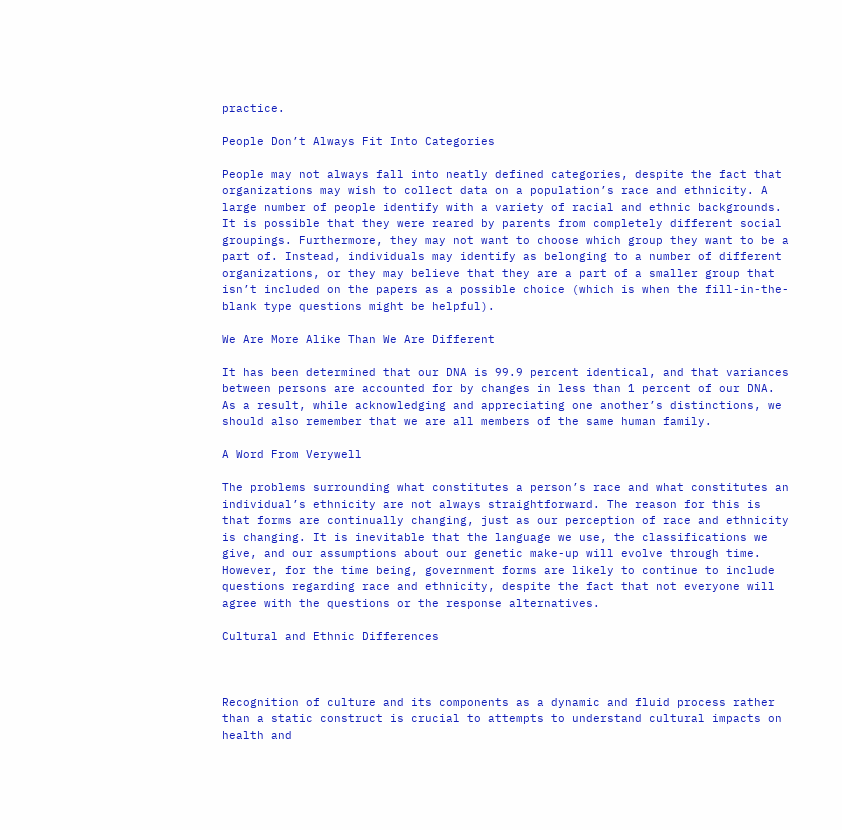practice.

People Don’t Always Fit Into Categories

People may not always fall into neatly defined categories, despite the fact that organizations may wish to collect data on a population’s race and ethnicity. A large number of people identify with a variety of racial and ethnic backgrounds. It is possible that they were reared by parents from completely different social groupings. Furthermore, they may not want to choose which group they want to be a part of. Instead, individuals may identify as belonging to a number of different organizations, or they may believe that they are a part of a smaller group that isn’t included on the papers as a possible choice (which is when the fill-in-the-blank type questions might be helpful).

We Are More Alike Than We Are Different

It has been determined that our DNA is 99.9 percent identical, and that variances between persons are accounted for by changes in less than 1 percent of our DNA. As a result, while acknowledging and appreciating one another’s distinctions, we should also remember that we are all members of the same human family.

A Word From Verywell

The problems surrounding what constitutes a person’s race and what constitutes an individual’s ethnicity are not always straightforward. The reason for this is that forms are continually changing, just as our perception of race and ethnicity is changing. It is inevitable that the language we use, the classifications we give, and our assumptions about our genetic make-up will evolve through time. However, for the time being, government forms are likely to continue to include questions regarding race and ethnicity, despite the fact that not everyone will agree with the questions or the response alternatives.

Cultural and Ethnic Differences



Recognition of culture and its components as a dynamic and fluid process rather than a static construct is crucial to attempts to understand cultural impacts on health and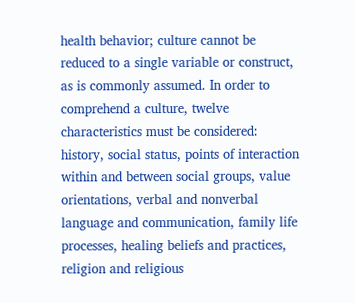health behavior; culture cannot be reduced to a single variable or construct, as is commonly assumed. In order to comprehend a culture, twelve characteristics must be considered: history, social status, points of interaction within and between social groups, value orientations, verbal and nonverbal language and communication, family life processes, healing beliefs and practices, religion and religious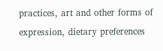practices, art and other forms of expression, dietary preferences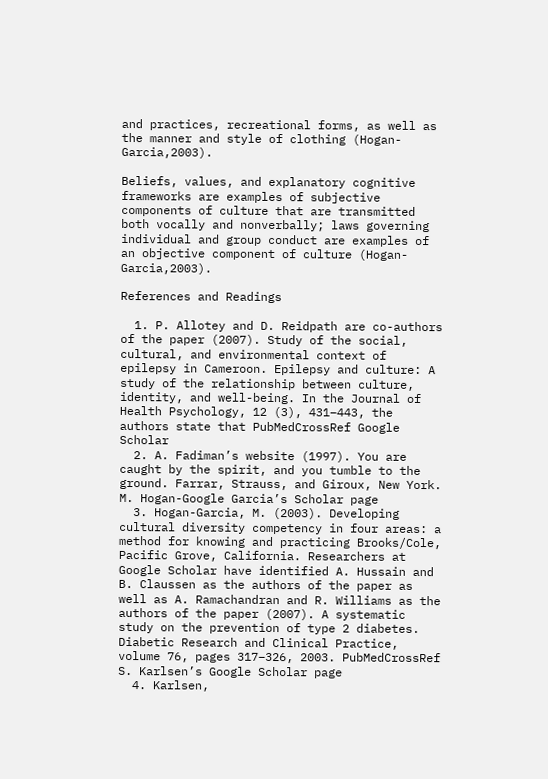and practices, recreational forms, as well as the manner and style of clothing (Hogan-Garcia,2003).

Beliefs, values, and explanatory cognitive frameworks are examples of subjective components of culture that are transmitted both vocally and nonverbally; laws governing individual and group conduct are examples of an objective component of culture (Hogan-Garcia,2003).

References and Readings

  1. P. Allotey and D. Reidpath are co-authors of the paper (2007). Study of the social, cultural, and environmental context of epilepsy in Cameroon. Epilepsy and culture: A study of the relationship between culture, identity, and well-being. In the Journal of Health Psychology, 12 (3), 431–443, the authors state that PubMedCrossRef Google Scholar
  2. A. Fadiman’s website (1997). You are caught by the spirit, and you tumble to the ground. Farrar, Strauss, and Giroux, New York. M. Hogan-Google Garcia’s Scholar page
  3. Hogan-Garcia, M. (2003). Developing cultural diversity competency in four areas: a method for knowing and practicing Brooks/Cole, Pacific Grove, California. Researchers at Google Scholar have identified A. Hussain and B. Claussen as the authors of the paper as well as A. Ramachandran and R. Williams as the authors of the paper (2007). A systematic study on the prevention of type 2 diabetes. Diabetic Research and Clinical Practice, volume 76, pages 317–326, 2003. PubMedCrossRef S. Karlsen’s Google Scholar page
  4. Karlsen,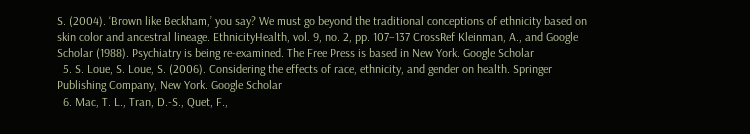S. (2004). ‘Brown like Beckham,’ you say? We must go beyond the traditional conceptions of ethnicity based on skin color and ancestral lineage. EthnicityHealth, vol. 9, no. 2, pp. 107–137 CrossRef Kleinman, A., and Google Scholar (1988). Psychiatry is being re-examined. The Free Press is based in New York. Google Scholar
  5. S. Loue, S. Loue, S. (2006). Considering the effects of race, ethnicity, and gender on health. Springer Publishing Company, New York. Google Scholar
  6. Mac, T. L., Tran, D.-S., Quet, F.,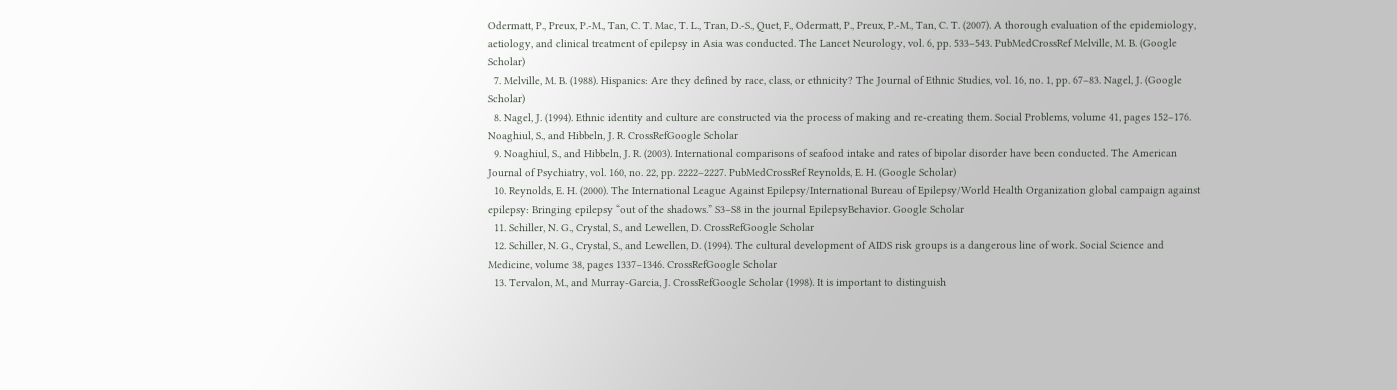Odermatt, P., Preux, P.-M., Tan, C. T. Mac, T. L., Tran, D.-S., Quet, F., Odermatt, P., Preux, P.-M., Tan, C. T. (2007). A thorough evaluation of the epidemiology, aetiology, and clinical treatment of epilepsy in Asia was conducted. The Lancet Neurology, vol. 6, pp. 533–543. PubMedCrossRef Melville, M. B. (Google Scholar)
  7. Melville, M. B. (1988). Hispanics: Are they defined by race, class, or ethnicity? The Journal of Ethnic Studies, vol. 16, no. 1, pp. 67–83. Nagel, J. (Google Scholar)
  8. Nagel, J. (1994). Ethnic identity and culture are constructed via the process of making and re-creating them. Social Problems, volume 41, pages 152–176. Noaghiul, S., and Hibbeln, J. R. CrossRefGoogle Scholar
  9. Noaghiul, S., and Hibbeln, J. R. (2003). International comparisons of seafood intake and rates of bipolar disorder have been conducted. The American Journal of Psychiatry, vol. 160, no. 22, pp. 2222–2227. PubMedCrossRef Reynolds, E. H. (Google Scholar)
  10. Reynolds, E. H. (2000). The International League Against Epilepsy/International Bureau of Epilepsy/World Health Organization global campaign against epilepsy: Bringing epilepsy “out of the shadows.” S3–S8 in the journal EpilepsyBehavior. Google Scholar
  11. Schiller, N. G., Crystal, S., and Lewellen, D. CrossRefGoogle Scholar
  12. Schiller, N. G., Crystal, S., and Lewellen, D. (1994). The cultural development of AIDS risk groups is a dangerous line of work. Social Science and Medicine, volume 38, pages 1337–1346. CrossRefGoogle Scholar
  13. Tervalon, M., and Murray-Garcia, J. CrossRefGoogle Scholar (1998). It is important to distinguish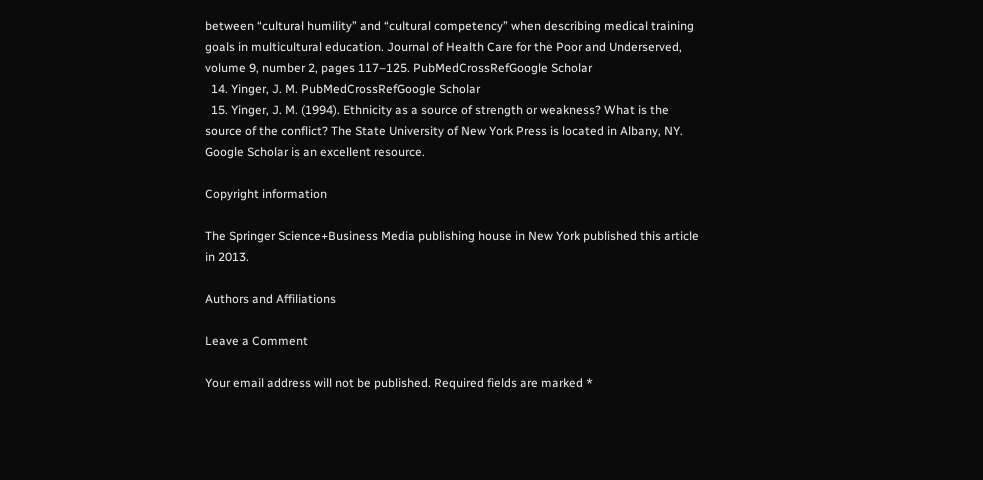between “cultural humility” and “cultural competency” when describing medical training goals in multicultural education. Journal of Health Care for the Poor and Underserved, volume 9, number 2, pages 117–125. PubMedCrossRefGoogle Scholar
  14. Yinger, J. M. PubMedCrossRefGoogle Scholar
  15. Yinger, J. M. (1994). Ethnicity as a source of strength or weakness? What is the source of the conflict? The State University of New York Press is located in Albany, NY. Google Scholar is an excellent resource.

Copyright information

The Springer Science+Business Media publishing house in New York published this article in 2013.

Authors and Affiliations

Leave a Comment

Your email address will not be published. Required fields are marked *